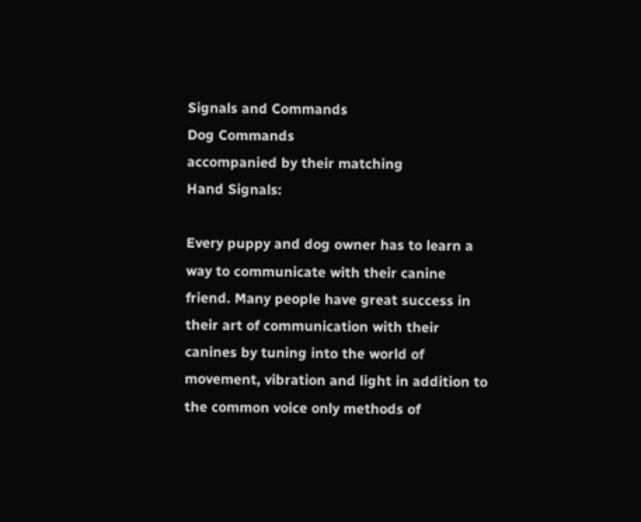Signals and Commands
Dog Commands
accompanied by their matching
Hand Signals:

Every puppy and dog owner has to learn a way to communicate with their canine friend. Many people have great success in their art of communication with their canines by tuning into the world of movement, vibration and light in addition to the common voice only methods of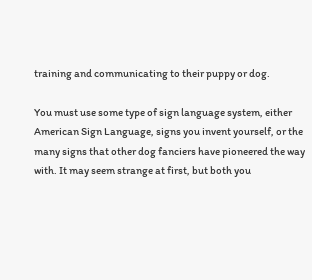training and communicating to their puppy or dog.

You must use some type of sign language system, either American Sign Language, signs you invent yourself, or the many signs that other dog fanciers have pioneered the way with. It may seem strange at first, but both you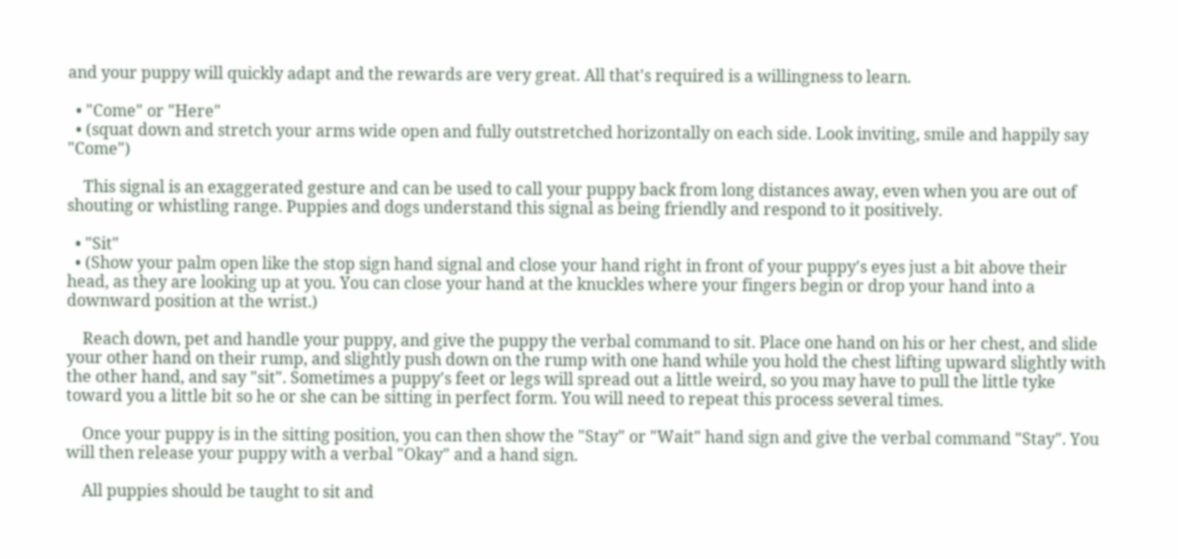and your puppy will quickly adapt and the rewards are very great. All that's required is a willingness to learn.

  • "Come" or "Here"
  • (squat down and stretch your arms wide open and fully outstretched horizontally on each side. Look inviting, smile and happily say "Come")

    This signal is an exaggerated gesture and can be used to call your puppy back from long distances away, even when you are out of shouting or whistling range. Puppies and dogs understand this signal as being friendly and respond to it positively.

  • "Sit"
  • (Show your palm open like the stop sign hand signal and close your hand right in front of your puppy's eyes just a bit above their head, as they are looking up at you. You can close your hand at the knuckles where your fingers begin or drop your hand into a downward position at the wrist.)

    Reach down, pet and handle your puppy, and give the puppy the verbal command to sit. Place one hand on his or her chest, and slide your other hand on their rump, and slightly push down on the rump with one hand while you hold the chest lifting upward slightly with the other hand, and say "sit". Sometimes a puppy's feet or legs will spread out a little weird, so you may have to pull the little tyke toward you a little bit so he or she can be sitting in perfect form. You will need to repeat this process several times.

    Once your puppy is in the sitting position, you can then show the "Stay" or "Wait" hand sign and give the verbal command "Stay". You will then release your puppy with a verbal "Okay" and a hand sign.

    All puppies should be taught to sit and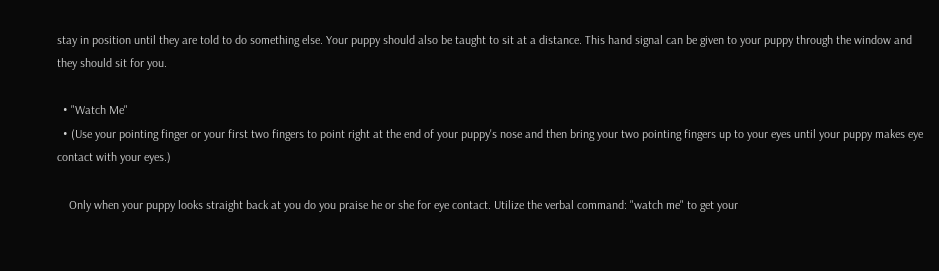stay in position until they are told to do something else. Your puppy should also be taught to sit at a distance. This hand signal can be given to your puppy through the window and they should sit for you.

  • "Watch Me"
  • (Use your pointing finger or your first two fingers to point right at the end of your puppy's nose and then bring your two pointing fingers up to your eyes until your puppy makes eye contact with your eyes.)

    Only when your puppy looks straight back at you do you praise he or she for eye contact. Utilize the verbal command: "watch me" to get your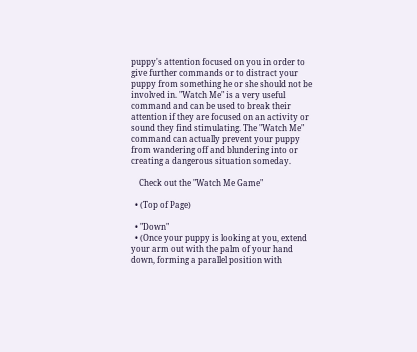puppy's attention focused on you in order to give further commands or to distract your puppy from something he or she should not be involved in. "Watch Me" is a very useful command and can be used to break their attention if they are focused on an activity or sound they find stimulating. The "Watch Me" command can actually prevent your puppy from wandering off and blundering into or creating a dangerous situation someday.

    Check out the "Watch Me Game"

  • (Top of Page)

  • "Down"
  • (Once your puppy is looking at you, extend your arm out with the palm of your hand down, forming a parallel position with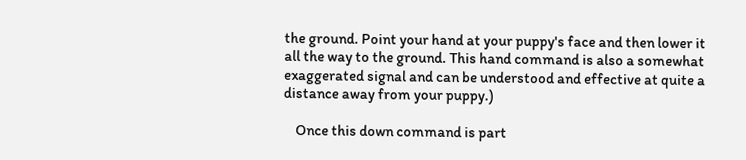the ground. Point your hand at your puppy's face and then lower it all the way to the ground. This hand command is also a somewhat exaggerated signal and can be understood and effective at quite a distance away from your puppy.)

    Once this down command is part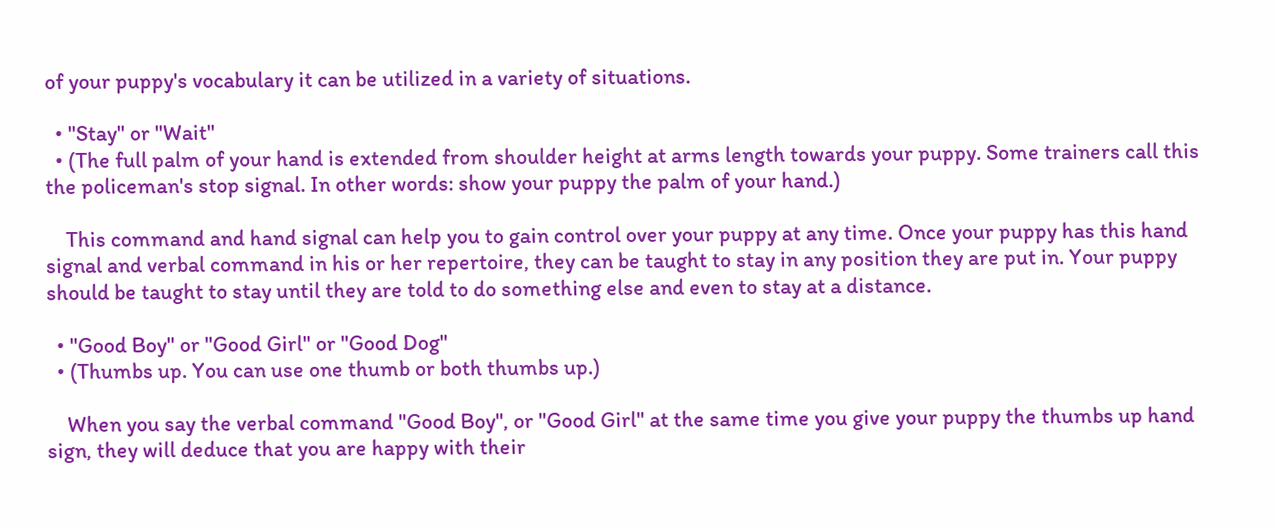of your puppy's vocabulary it can be utilized in a variety of situations.

  • "Stay" or "Wait"
  • (The full palm of your hand is extended from shoulder height at arms length towards your puppy. Some trainers call this the policeman's stop signal. In other words: show your puppy the palm of your hand.)

    This command and hand signal can help you to gain control over your puppy at any time. Once your puppy has this hand signal and verbal command in his or her repertoire, they can be taught to stay in any position they are put in. Your puppy should be taught to stay until they are told to do something else and even to stay at a distance.

  • "Good Boy" or "Good Girl" or "Good Dog"
  • (Thumbs up. You can use one thumb or both thumbs up.)

    When you say the verbal command "Good Boy", or "Good Girl" at the same time you give your puppy the thumbs up hand sign, they will deduce that you are happy with their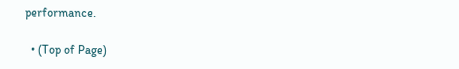performance.

  • (Top of Page)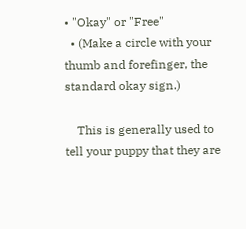• "Okay" or "Free"
  • (Make a circle with your thumb and forefinger, the standard okay sign.)

    This is generally used to tell your puppy that they are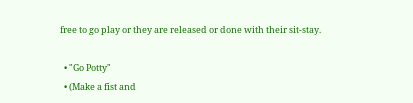free to go play or they are released or done with their sit-stay.

  • "Go Potty"
  • (Make a fist and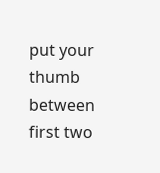put your thumb between first two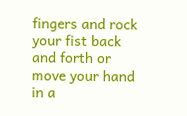fingers and rock your fist back and forth or move your hand in a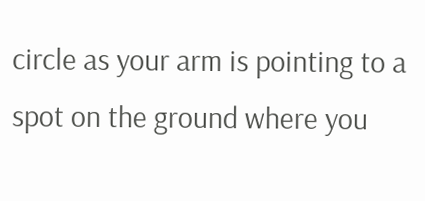circle as your arm is pointing to a spot on the ground where you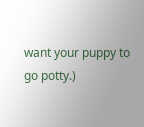want your puppy to go potty.)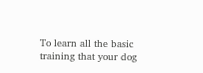To learn all the basic training that your dog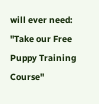will ever need:
"Take our Free Puppy Training Course"